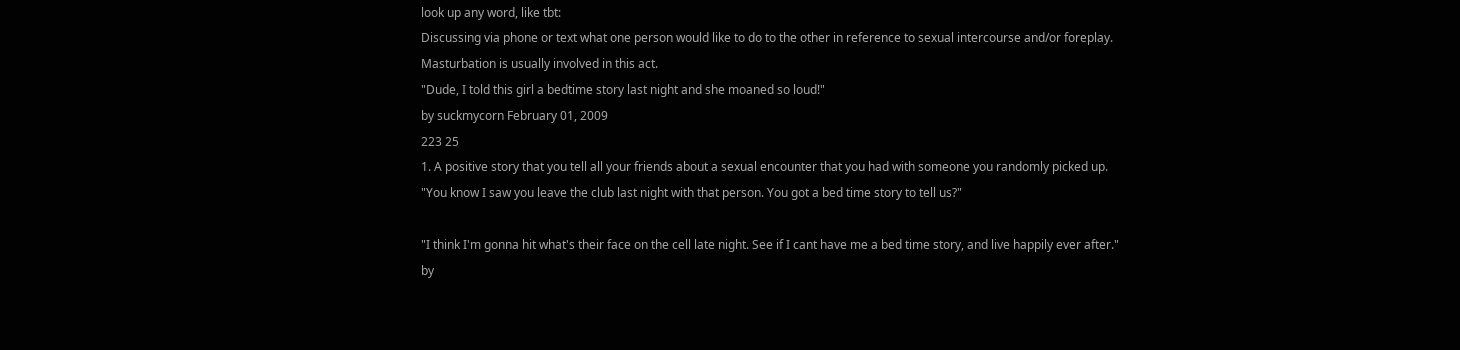look up any word, like tbt:
Discussing via phone or text what one person would like to do to the other in reference to sexual intercourse and/or foreplay.
Masturbation is usually involved in this act.
"Dude, I told this girl a bedtime story last night and she moaned so loud!"
by suckmycorn February 01, 2009
223 25
1. A positive story that you tell all your friends about a sexual encounter that you had with someone you randomly picked up.
"You know I saw you leave the club last night with that person. You got a bed time story to tell us?"

"I think I'm gonna hit what's their face on the cell late night. See if I cant have me a bed time story, and live happily ever after."
by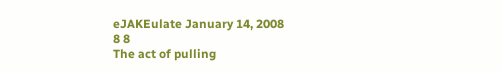eJAKEulate January 14, 2008
8 8
The act of pulling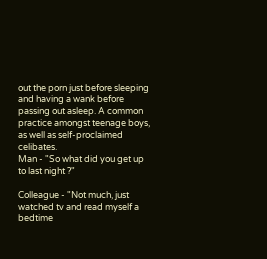out the porn just before sleeping and having a wank before passing out asleep. A common practice amongst teenage boys, as well as self-proclaimed celibates.
Man - "So what did you get up to last night ?"

Colleague - "Not much, just watched tv and read myself a bedtime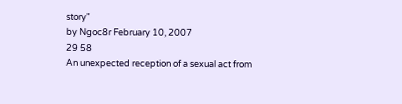story"
by Ngoc8r February 10, 2007
29 58
An unexpected reception of a sexual act from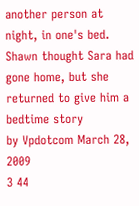another person at night, in one's bed.
Shawn thought Sara had gone home, but she returned to give him a bedtime story
by Vpdotcom March 28, 2009
3 44